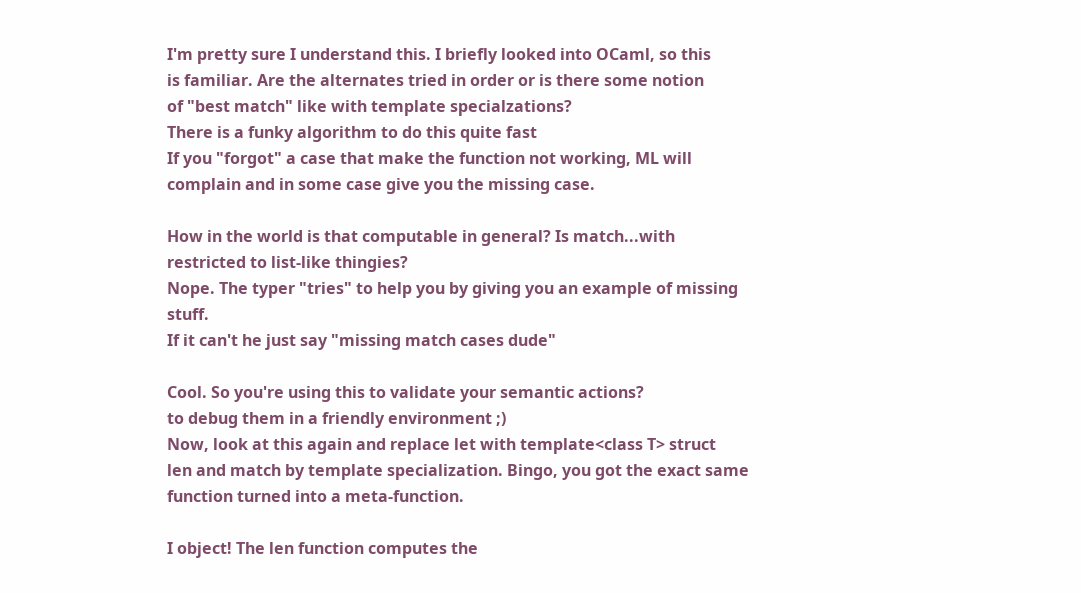I'm pretty sure I understand this. I briefly looked into OCaml, so this
is familiar. Are the alternates tried in order or is there some notion
of "best match" like with template specialzations?
There is a funky algorithm to do this quite fast
If you "forgot" a case that make the function not working, ML will
complain and in some case give you the missing case.

How in the world is that computable in general? Is match...with
restricted to list-like thingies?
Nope. The typer "tries" to help you by giving you an example of missing stuff.
If it can't he just say "missing match cases dude"

Cool. So you're using this to validate your semantic actions?
to debug them in a friendly environment ;)
Now, look at this again and replace let with template<class T> struct
len and match by template specialization. Bingo, you got the exact same
function turned into a meta-function.

I object! The len function computes the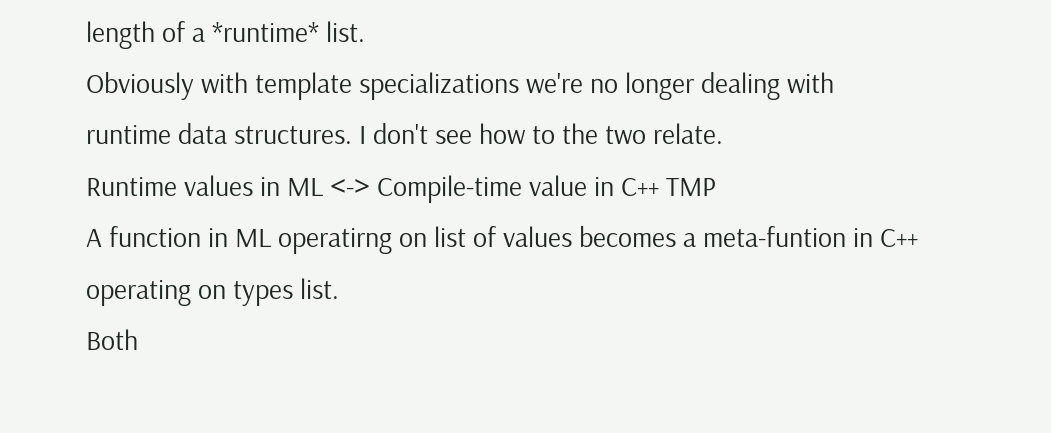length of a *runtime* list.
Obviously with template specializations we're no longer dealing with
runtime data structures. I don't see how to the two relate.
Runtime values in ML <-> Compile-time value in C++ TMP
A function in ML operatirng on list of values becomes a meta-funtion in C++ operating on types list.
Both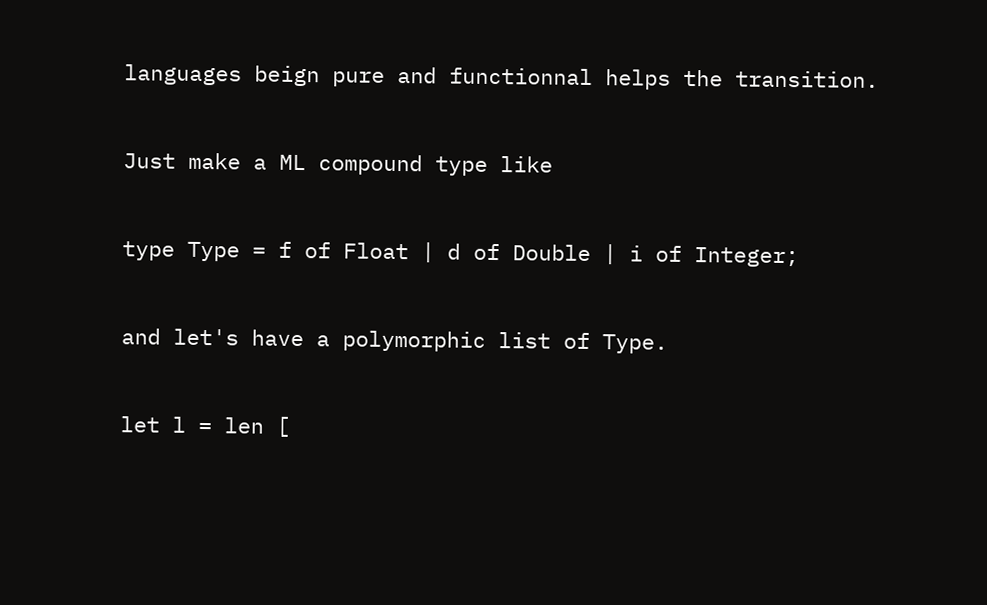languages beign pure and functionnal helps the transition.

Just make a ML compound type like

type Type = f of Float | d of Double | i of Integer;

and let's have a polymorphic list of Type.

let l = len [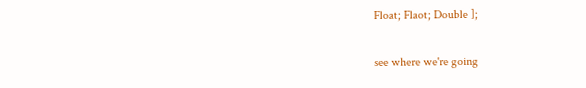Float; Flaot; Double ];

see where we're going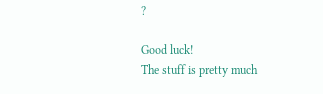?

Good luck!
The stuff is pretty much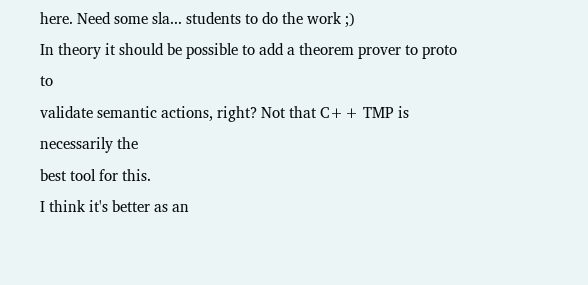here. Need some sla... students to do the work ;)
In theory it should be possible to add a theorem prover to proto to
validate semantic actions, right? Not that C++ TMP is necessarily the
best tool for this.
I think it's better as an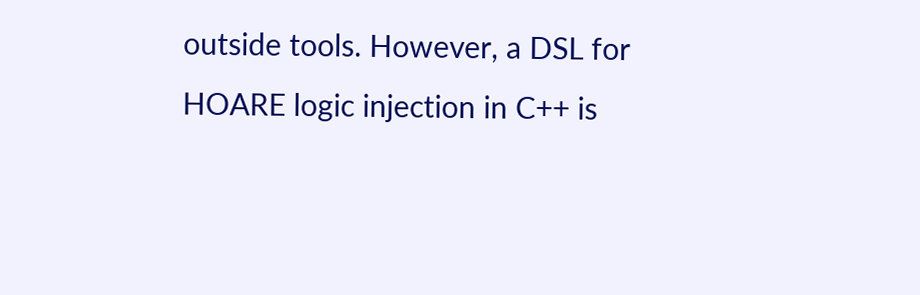outside tools. However, a DSL for HOARE logic injection in C++ is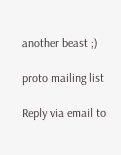another beast ;)

proto mailing list

Reply via email to